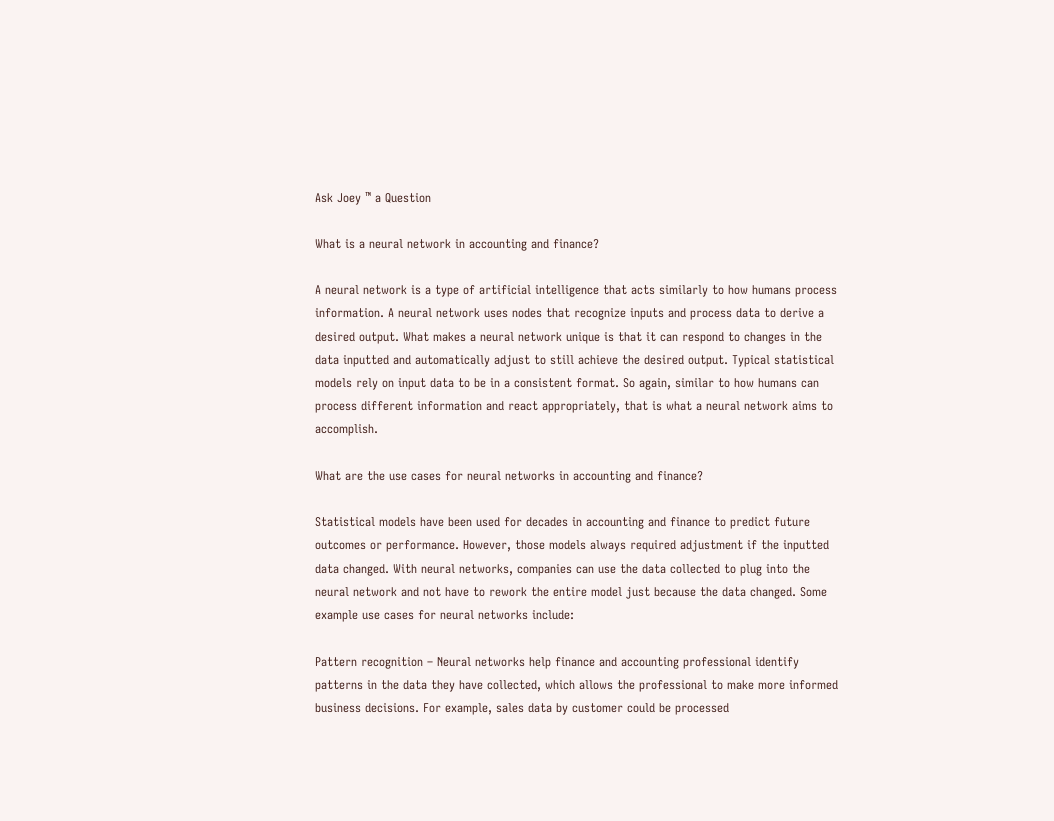Ask Joey ™ a Question

What is a neural network in accounting and finance?

A neural network is a type of artificial intelligence that acts similarly to how humans process information. A neural network uses nodes that recognize inputs and process data to derive a desired output. What makes a neural network unique is that it can respond to changes in the data inputted and automatically adjust to still achieve the desired output. Typical statistical models rely on input data to be in a consistent format. So again, similar to how humans can process different information and react appropriately, that is what a neural network aims to accomplish.

What are the use cases for neural networks in accounting and finance?

Statistical models have been used for decades in accounting and finance to predict future outcomes or performance. However, those models always required adjustment if the inputted data changed. With neural networks, companies can use the data collected to plug into the neural network and not have to rework the entire model just because the data changed. Some example use cases for neural networks include:

Pattern recognition – Neural networks help finance and accounting professional identify patterns in the data they have collected, which allows the professional to make more informed business decisions. For example, sales data by customer could be processed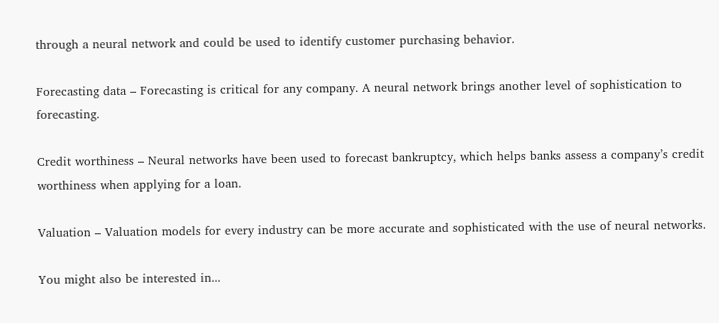through a neural network and could be used to identify customer purchasing behavior.

Forecasting data – Forecasting is critical for any company. A neural network brings another level of sophistication to forecasting.

Credit worthiness – Neural networks have been used to forecast bankruptcy, which helps banks assess a company’s credit worthiness when applying for a loan.

Valuation – Valuation models for every industry can be more accurate and sophisticated with the use of neural networks.

You might also be interested in...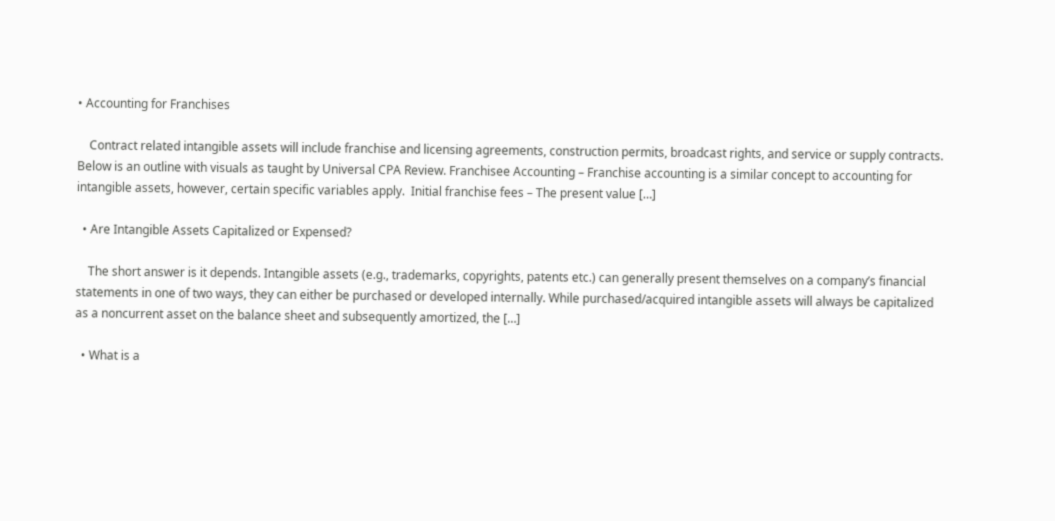• Accounting for Franchises

    Contract related intangible assets will include franchise and licensing agreements, construction permits, broadcast rights, and service or supply contracts. Below is an outline with visuals as taught by Universal CPA Review. Franchisee Accounting – Franchise accounting is a similar concept to accounting for intangible assets, however, certain specific variables apply.  Initial franchise fees – The present value […]

  • Are Intangible Assets Capitalized or Expensed?

    The short answer is it depends. Intangible assets (e.g., trademarks, copyrights, patents etc.) can generally present themselves on a company’s financial statements in one of two ways, they can either be purchased or developed internally. While purchased/acquired intangible assets will always be capitalized as a noncurrent asset on the balance sheet and subsequently amortized, the […]

  • What is a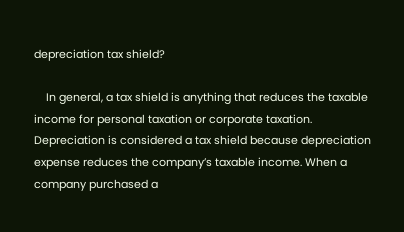depreciation tax shield?

    In general, a tax shield is anything that reduces the taxable income for personal taxation or corporate taxation. Depreciation is considered a tax shield because depreciation expense reduces the company’s taxable income. When a company purchased a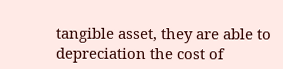tangible asset, they are able to depreciation the cost of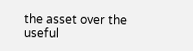the asset over the useful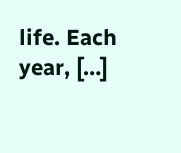life. Each year, […]